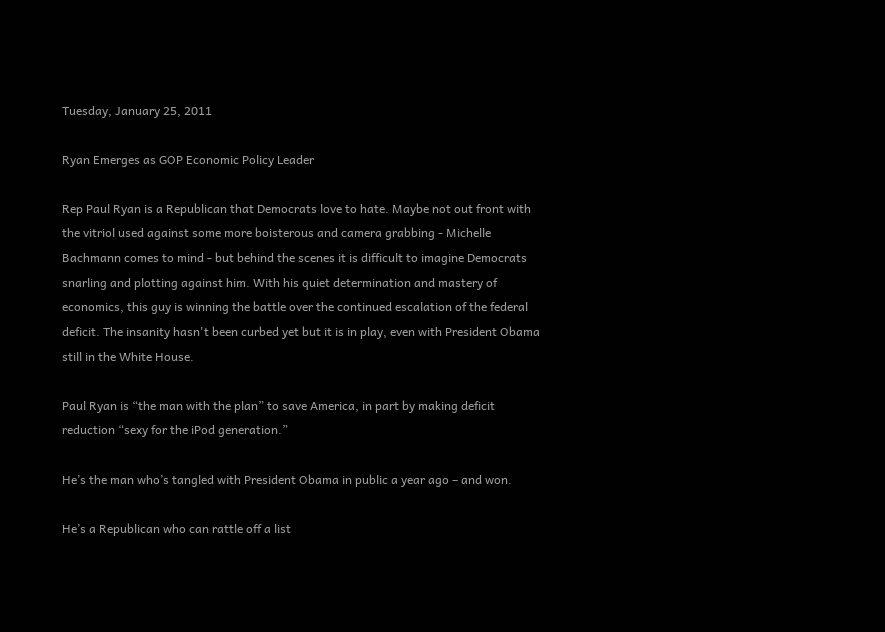Tuesday, January 25, 2011

Ryan Emerges as GOP Economic Policy Leader

Rep Paul Ryan is a Republican that Democrats love to hate. Maybe not out front with the vitriol used against some more boisterous and camera grabbing - Michelle Bachmann comes to mind - but behind the scenes it is difficult to imagine Democrats snarling and plotting against him. With his quiet determination and mastery of economics, this guy is winning the battle over the continued escalation of the federal deficit. The insanity hasn't been curbed yet but it is in play, even with President Obama still in the White House.

Paul Ryan is “the man with the plan” to save America, in part by making deficit reduction “sexy for the iPod generation.”

He’s the man who’s tangled with President Obama in public a year ago – and won.

He’s a Republican who can rattle off a list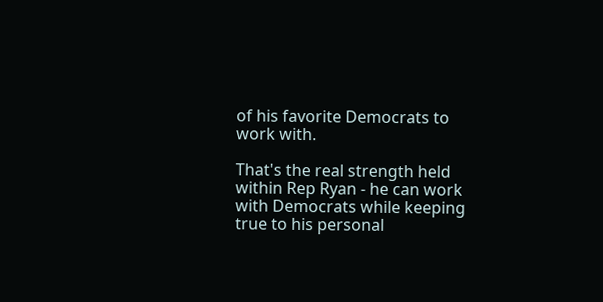of his favorite Democrats to work with.

That's the real strength held within Rep Ryan - he can work with Democrats while keeping true to his personal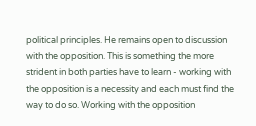political principles. He remains open to discussion with the opposition. This is something the more strident in both parties have to learn - working with the opposition is a necessity and each must find the way to do so. Working with the opposition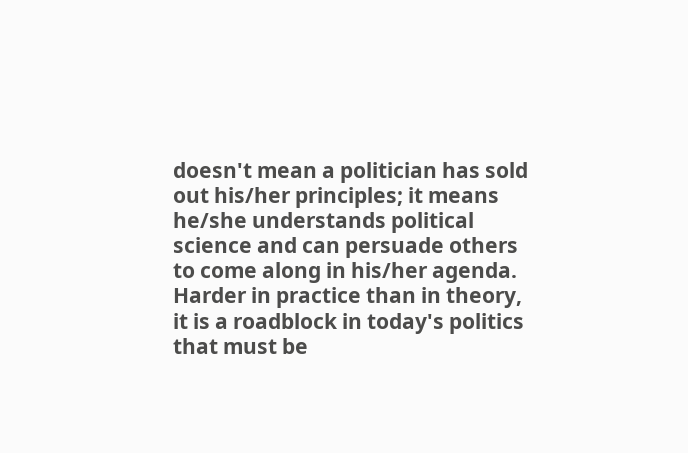doesn't mean a politician has sold out his/her principles; it means he/she understands political science and can persuade others to come along in his/her agenda. Harder in practice than in theory, it is a roadblock in today's politics that must be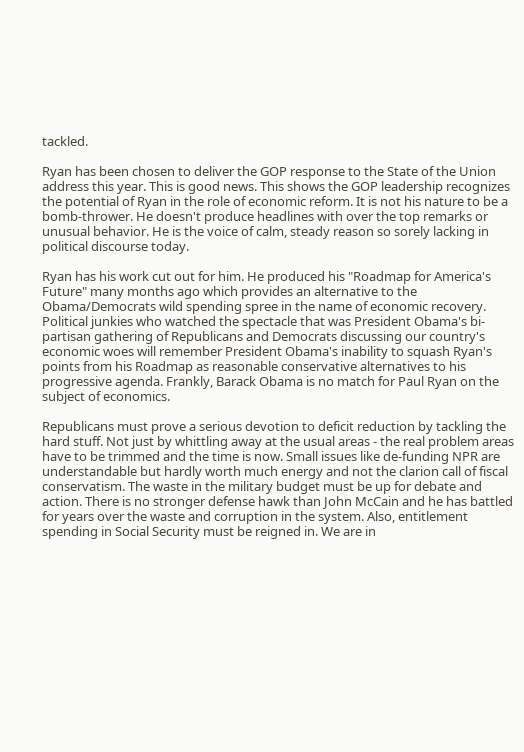tackled.

Ryan has been chosen to deliver the GOP response to the State of the Union address this year. This is good news. This shows the GOP leadership recognizes the potential of Ryan in the role of economic reform. It is not his nature to be a bomb-thrower. He doesn't produce headlines with over the top remarks or unusual behavior. He is the voice of calm, steady reason so sorely lacking in political discourse today.

Ryan has his work cut out for him. He produced his "Roadmap for America's Future" many months ago which provides an alternative to the Obama/Democrats wild spending spree in the name of economic recovery. Political junkies who watched the spectacle that was President Obama's bi-partisan gathering of Republicans and Democrats discussing our country's economic woes will remember President Obama's inability to squash Ryan's points from his Roadmap as reasonable conservative alternatives to his progressive agenda. Frankly, Barack Obama is no match for Paul Ryan on the subject of economics.

Republicans must prove a serious devotion to deficit reduction by tackling the hard stuff. Not just by whittling away at the usual areas - the real problem areas have to be trimmed and the time is now. Small issues like de-funding NPR are understandable but hardly worth much energy and not the clarion call of fiscal conservatism. The waste in the military budget must be up for debate and action. There is no stronger defense hawk than John McCain and he has battled for years over the waste and corruption in the system. Also, entitlement spending in Social Security must be reigned in. We are in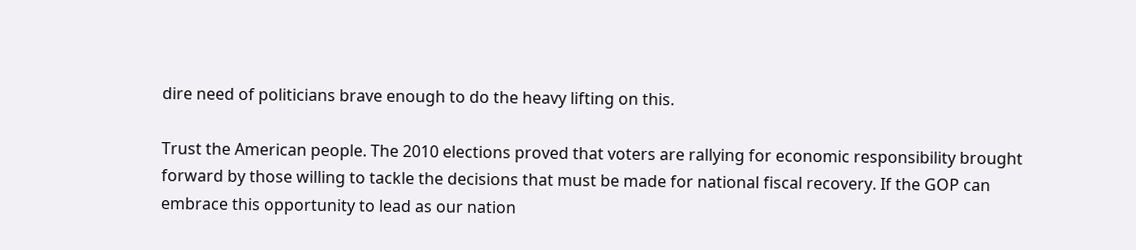dire need of politicians brave enough to do the heavy lifting on this.

Trust the American people. The 2010 elections proved that voters are rallying for economic responsibility brought forward by those willing to tackle the decisions that must be made for national fiscal recovery. If the GOP can embrace this opportunity to lead as our nation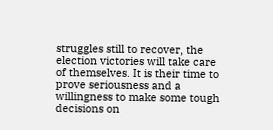struggles still to recover, the election victories will take care of themselves. It is their time to prove seriousness and a willingness to make some tough decisions on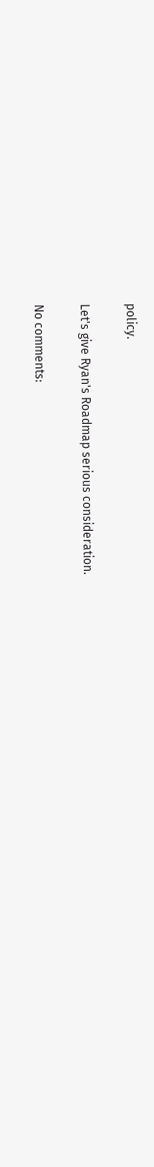policy.

Let's give Ryan's Roadmap serious consideration.

No comments: